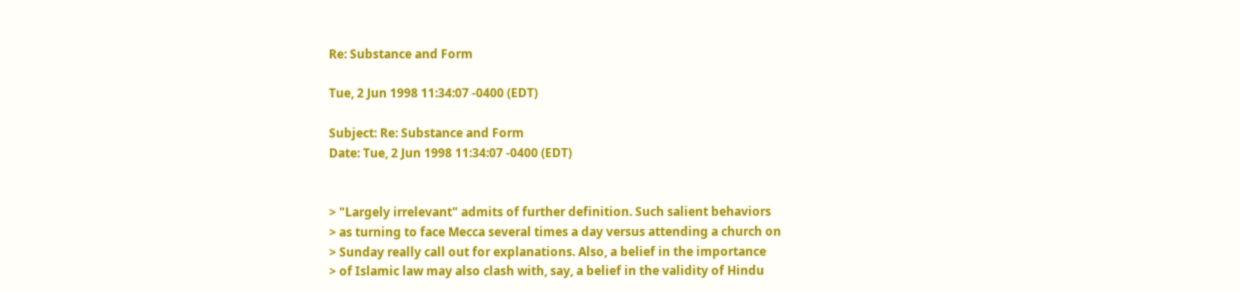Re: Substance and Form

Tue, 2 Jun 1998 11:34:07 -0400 (EDT)

Subject: Re: Substance and Form
Date: Tue, 2 Jun 1998 11:34:07 -0400 (EDT)


> "Largely irrelevant" admits of further definition. Such salient behaviors
> as turning to face Mecca several times a day versus attending a church on
> Sunday really call out for explanations. Also, a belief in the importance
> of Islamic law may also clash with, say, a belief in the validity of Hindu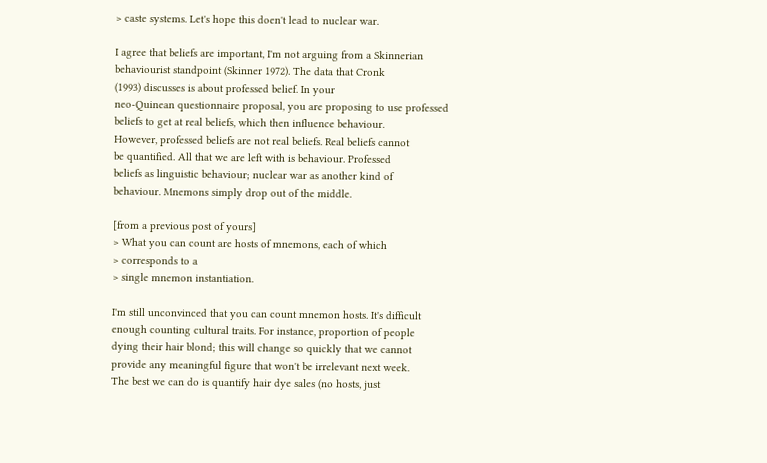> caste systems. Let's hope this doen't lead to nuclear war.

I agree that beliefs are important, I'm not arguing from a Skinnerian
behaviourist standpoint (Skinner 1972). The data that Cronk
(1993) discusses is about professed belief. In your
neo-Quinean questionnaire proposal, you are proposing to use professed
beliefs to get at real beliefs, which then influence behaviour.
However, professed beliefs are not real beliefs. Real beliefs cannot
be quantified. All that we are left with is behaviour. Professed
beliefs as linguistic behaviour; nuclear war as another kind of
behaviour. Mnemons simply drop out of the middle.

[from a previous post of yours]
> What you can count are hosts of mnemons, each of which
> corresponds to a
> single mnemon instantiation.

I'm still unconvinced that you can count mnemon hosts. It's difficult
enough counting cultural traits. For instance, proportion of people
dying their hair blond; this will change so quickly that we cannot
provide any meaningful figure that won't be irrelevant next week.
The best we can do is quantify hair dye sales (no hosts, just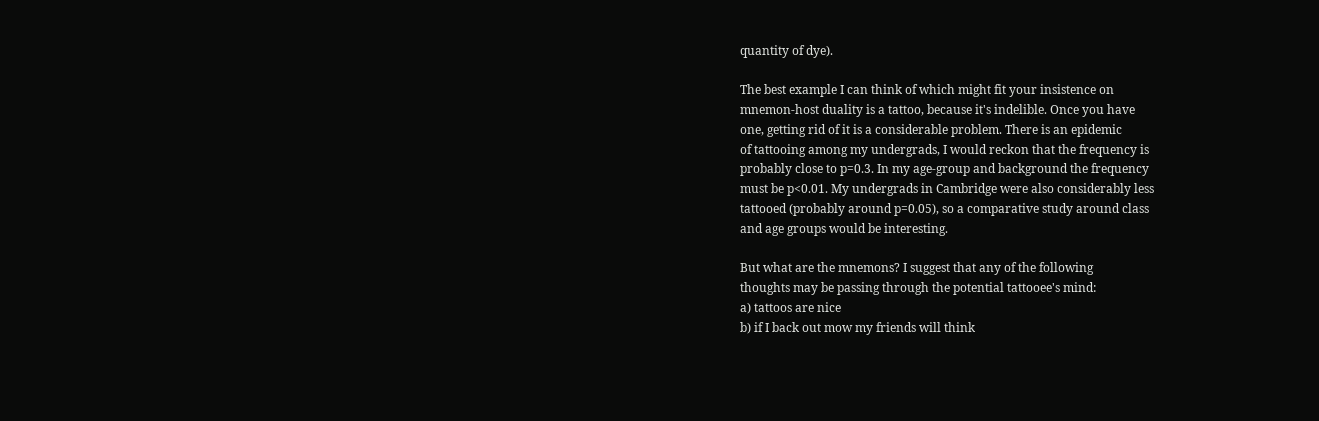quantity of dye).

The best example I can think of which might fit your insistence on
mnemon-host duality is a tattoo, because it's indelible. Once you have
one, getting rid of it is a considerable problem. There is an epidemic
of tattooing among my undergrads, I would reckon that the frequency is
probably close to p=0.3. In my age-group and background the frequency
must be p<0.01. My undergrads in Cambridge were also considerably less
tattooed (probably around p=0.05), so a comparative study around class
and age groups would be interesting.

But what are the mnemons? I suggest that any of the following
thoughts may be passing through the potential tattooee's mind:
a) tattoos are nice
b) if I back out mow my friends will think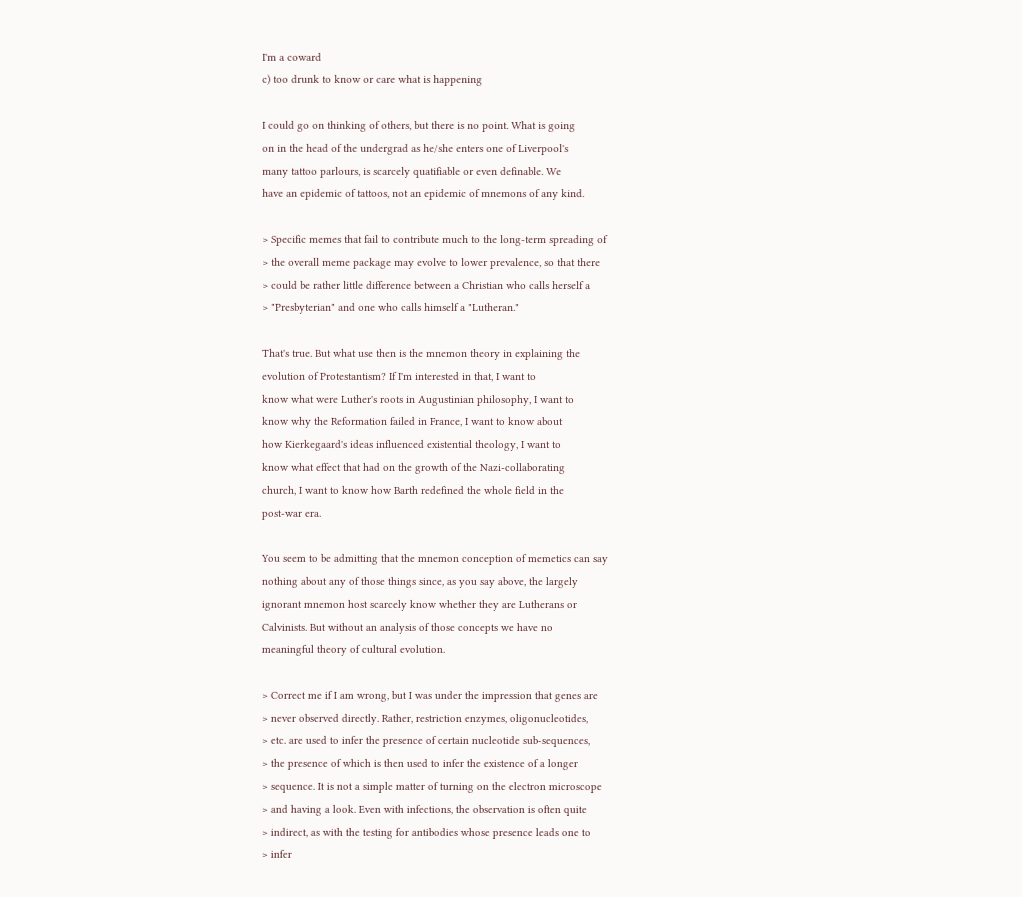I'm a coward
c) too drunk to know or care what is happening

I could go on thinking of others, but there is no point. What is going
on in the head of the undergrad as he/she enters one of Liverpool's
many tattoo parlours, is scarcely quatifiable or even definable. We
have an epidemic of tattoos, not an epidemic of mnemons of any kind.

> Specific memes that fail to contribute much to the long-term spreading of
> the overall meme package may evolve to lower prevalence, so that there
> could be rather little difference between a Christian who calls herself a
> "Presbyterian" and one who calls himself a "Lutheran."

That's true. But what use then is the mnemon theory in explaining the
evolution of Protestantism? If I'm interested in that, I want to
know what were Luther's roots in Augustinian philosophy, I want to
know why the Reformation failed in France, I want to know about
how Kierkegaard's ideas influenced existential theology, I want to
know what effect that had on the growth of the Nazi-collaborating
church, I want to know how Barth redefined the whole field in the
post-war era.

You seem to be admitting that the mnemon conception of memetics can say
nothing about any of those things since, as you say above, the largely
ignorant mnemon host scarcely know whether they are Lutherans or
Calvinists. But without an analysis of those concepts we have no
meaningful theory of cultural evolution.

> Correct me if I am wrong, but I was under the impression that genes are
> never observed directly. Rather, restriction enzymes, oligonucleotides,
> etc. are used to infer the presence of certain nucleotide sub-sequences,
> the presence of which is then used to infer the existence of a longer
> sequence. It is not a simple matter of turning on the electron microscope
> and having a look. Even with infections, the observation is often quite
> indirect, as with the testing for antibodies whose presence leads one to
> infer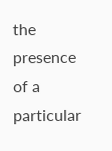the presence of a particular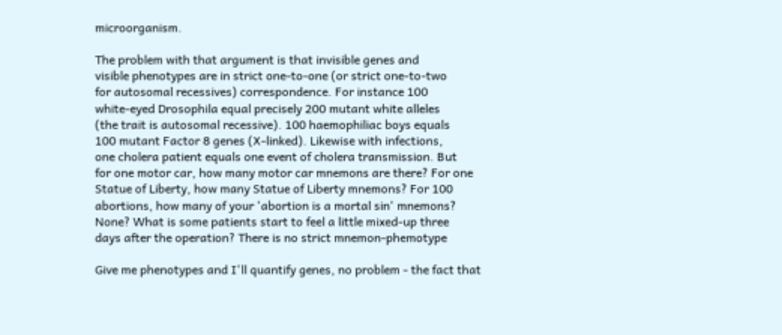microorganism.

The problem with that argument is that invisible genes and
visible phenotypes are in strict one-to-one (or strict one-to-two
for autosomal recessives) correspondence. For instance 100
white-eyed Drosophila equal precisely 200 mutant white alleles
(the trait is autosomal recessive). 100 haemophiliac boys equals
100 mutant Factor 8 genes (X-linked). Likewise with infections,
one cholera patient equals one event of cholera transmission. But
for one motor car, how many motor car mnemons are there? For one
Statue of Liberty, how many Statue of Liberty mnemons? For 100
abortions, how many of your 'abortion is a mortal sin' mnemons?
None? What is some patients start to feel a little mixed-up three
days after the operation? There is no strict mnemon-phemotype

Give me phenotypes and I'll quantify genes, no problem - the fact that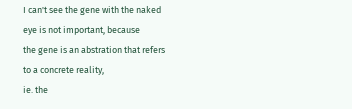I can't see the gene with the naked eye is not important, because
the gene is an abstration that refers to a concrete reality,
ie. the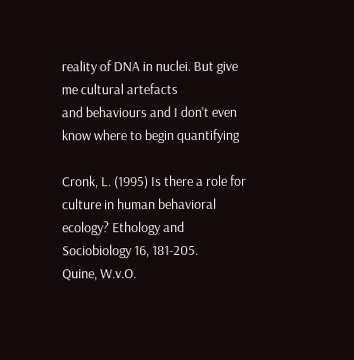reality of DNA in nuclei. But give me cultural artefacts
and behaviours and I don't even know where to begin quantifying

Cronk, L. (1995) Is there a role for culture in human behavioral
ecology? Ethology and Sociobiology 16, 181-205.
Quine, W.v.O.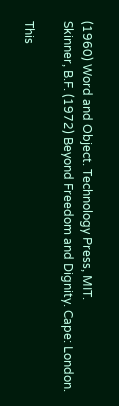(1960) Word and Object. Technology Press, MIT.
Skinner, B.F. (1972) Beyond Freedom and Dignity. Cape: London.

This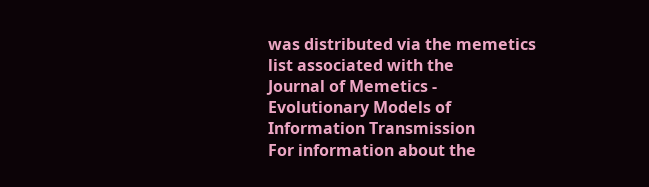was distributed via the memetics list associated with the
Journal of Memetics - Evolutionary Models of Information Transmission
For information about the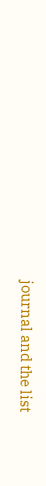journal and the list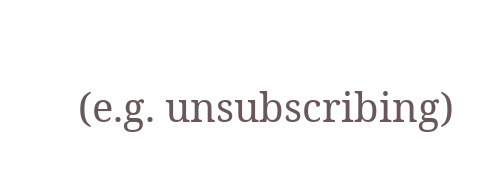(e.g. unsubscribing)